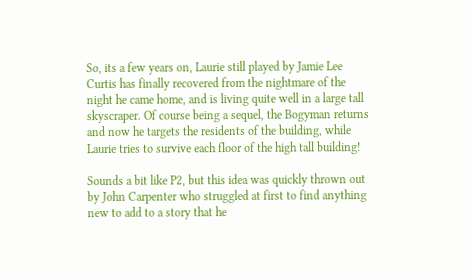So, its a few years on, Laurie still played by Jamie Lee Curtis has finally recovered from the nightmare of the night he came home, and is living quite well in a large tall skyscraper. Of course being a sequel, the Bogyman returns and now he targets the residents of the building, while Laurie tries to survive each floor of the high tall building!

Sounds a bit like P2, but this idea was quickly thrown out by John Carpenter who struggled at first to find anything new to add to a story that he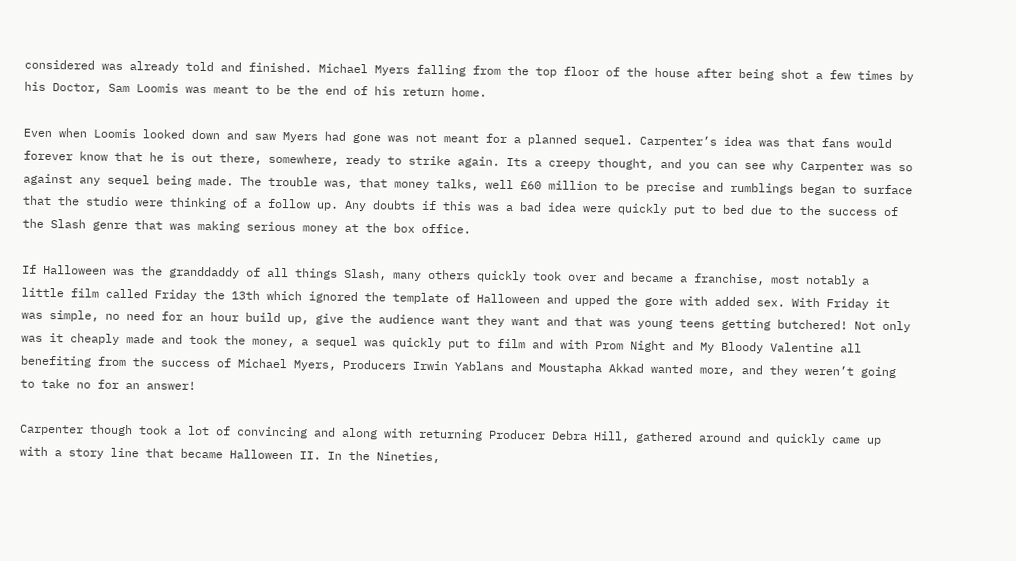considered was already told and finished. Michael Myers falling from the top floor of the house after being shot a few times by his Doctor, Sam Loomis was meant to be the end of his return home.

Even when Loomis looked down and saw Myers had gone was not meant for a planned sequel. Carpenter’s idea was that fans would forever know that he is out there, somewhere, ready to strike again. Its a creepy thought, and you can see why Carpenter was so against any sequel being made. The trouble was, that money talks, well £60 million to be precise and rumblings began to surface that the studio were thinking of a follow up. Any doubts if this was a bad idea were quickly put to bed due to the success of the Slash genre that was making serious money at the box office.

If Halloween was the granddaddy of all things Slash, many others quickly took over and became a franchise, most notably a little film called Friday the 13th which ignored the template of Halloween and upped the gore with added sex. With Friday it was simple, no need for an hour build up, give the audience want they want and that was young teens getting butchered! Not only was it cheaply made and took the money, a sequel was quickly put to film and with Prom Night and My Bloody Valentine all benefiting from the success of Michael Myers, Producers Irwin Yablans and Moustapha Akkad wanted more, and they weren’t going to take no for an answer!

Carpenter though took a lot of convincing and along with returning Producer Debra Hill, gathered around and quickly came up with a story line that became Halloween II. In the Nineties,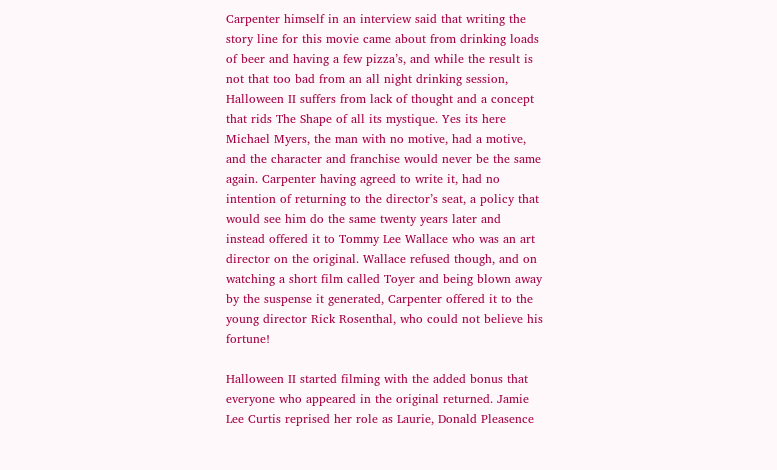Carpenter himself in an interview said that writing the story line for this movie came about from drinking loads of beer and having a few pizza’s, and while the result is not that too bad from an all night drinking session, Halloween II suffers from lack of thought and a concept that rids The Shape of all its mystique. Yes its here Michael Myers, the man with no motive, had a motive, and the character and franchise would never be the same again. Carpenter having agreed to write it, had no intention of returning to the director’s seat, a policy that would see him do the same twenty years later and instead offered it to Tommy Lee Wallace who was an art director on the original. Wallace refused though, and on watching a short film called Toyer and being blown away by the suspense it generated, Carpenter offered it to the young director Rick Rosenthal, who could not believe his fortune!

Halloween II started filming with the added bonus that everyone who appeared in the original returned. Jamie Lee Curtis reprised her role as Laurie, Donald Pleasence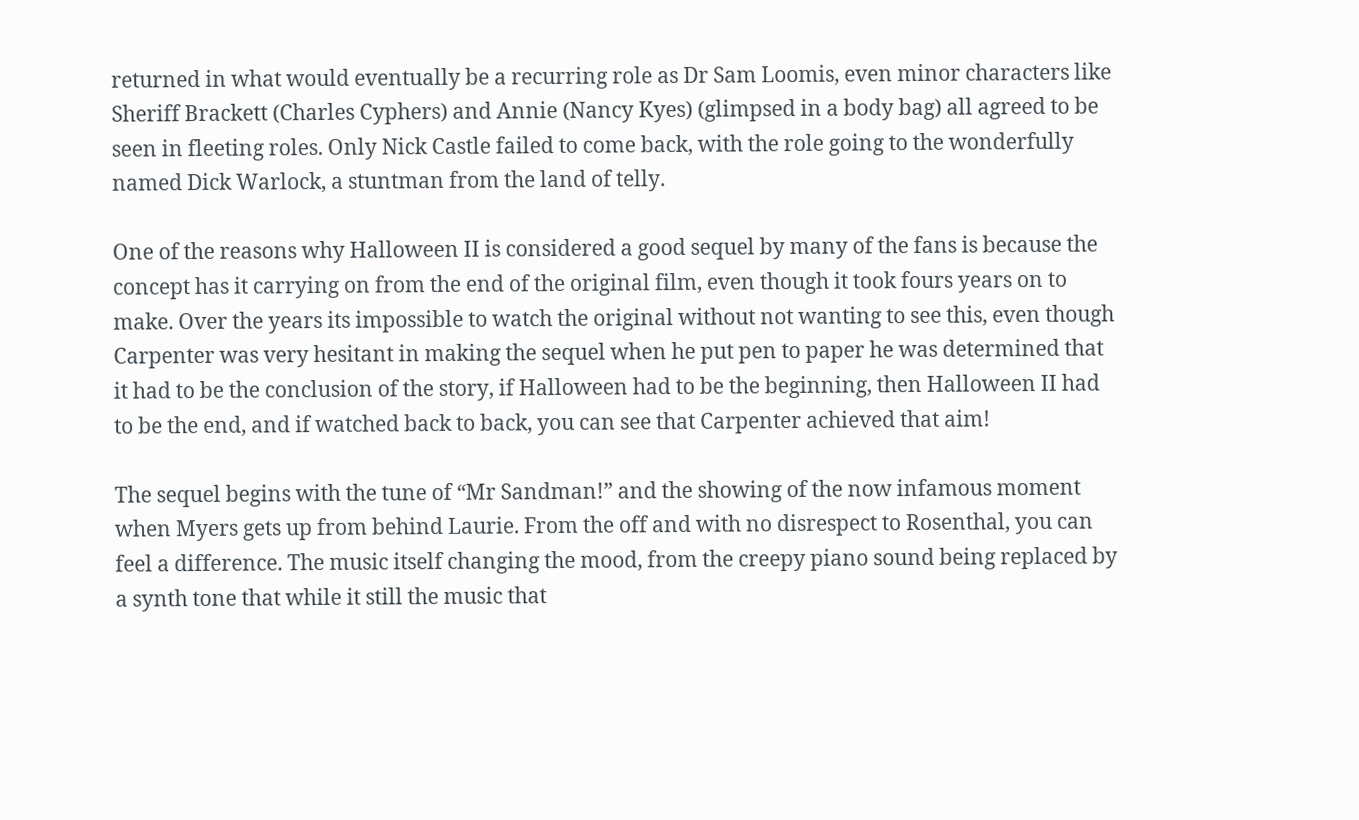returned in what would eventually be a recurring role as Dr Sam Loomis, even minor characters like Sheriff Brackett (Charles Cyphers) and Annie (Nancy Kyes) (glimpsed in a body bag) all agreed to be seen in fleeting roles. Only Nick Castle failed to come back, with the role going to the wonderfully named Dick Warlock, a stuntman from the land of telly.

One of the reasons why Halloween II is considered a good sequel by many of the fans is because the concept has it carrying on from the end of the original film, even though it took fours years on to make. Over the years its impossible to watch the original without not wanting to see this, even though Carpenter was very hesitant in making the sequel when he put pen to paper he was determined that it had to be the conclusion of the story, if Halloween had to be the beginning, then Halloween II had to be the end, and if watched back to back, you can see that Carpenter achieved that aim!

The sequel begins with the tune of “Mr Sandman!” and the showing of the now infamous moment when Myers gets up from behind Laurie. From the off and with no disrespect to Rosenthal, you can feel a difference. The music itself changing the mood, from the creepy piano sound being replaced by a synth tone that while it still the music that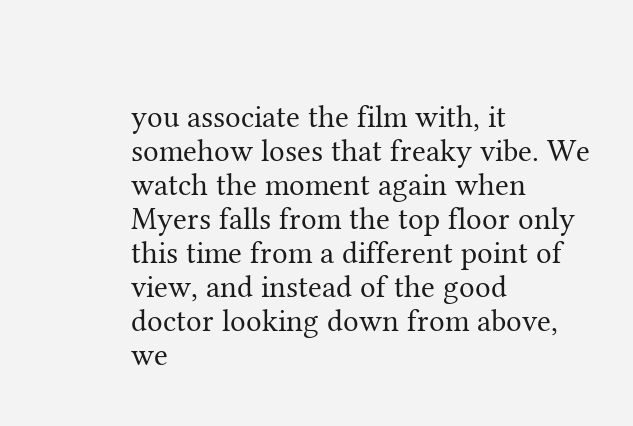you associate the film with, it somehow loses that freaky vibe. We watch the moment again when Myers falls from the top floor only this time from a different point of view, and instead of the good doctor looking down from above, we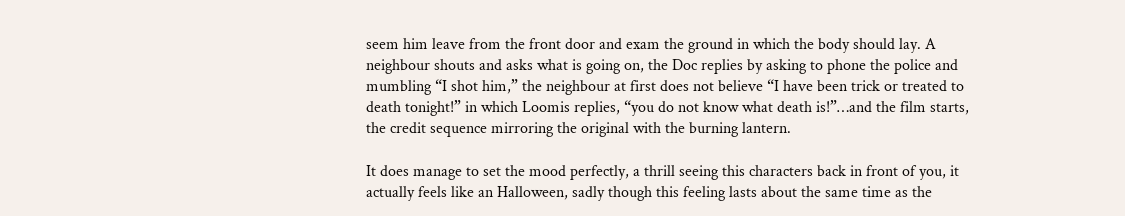seem him leave from the front door and exam the ground in which the body should lay. A neighbour shouts and asks what is going on, the Doc replies by asking to phone the police and mumbling “I shot him,” the neighbour at first does not believe “I have been trick or treated to death tonight!” in which Loomis replies, “you do not know what death is!”…and the film starts, the credit sequence mirroring the original with the burning lantern.

It does manage to set the mood perfectly, a thrill seeing this characters back in front of you, it actually feels like an Halloween, sadly though this feeling lasts about the same time as the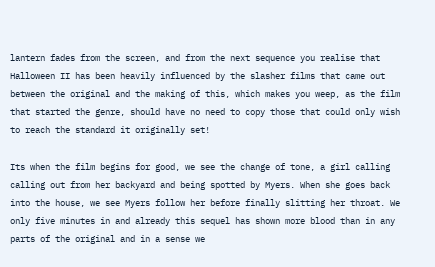lantern fades from the screen, and from the next sequence you realise that Halloween II has been heavily influenced by the slasher films that came out between the original and the making of this, which makes you weep, as the film that started the genre, should have no need to copy those that could only wish to reach the standard it originally set!

Its when the film begins for good, we see the change of tone, a girl calling calling out from her backyard and being spotted by Myers. When she goes back into the house, we see Myers follow her before finally slitting her throat. We only five minutes in and already this sequel has shown more blood than in any parts of the original and in a sense we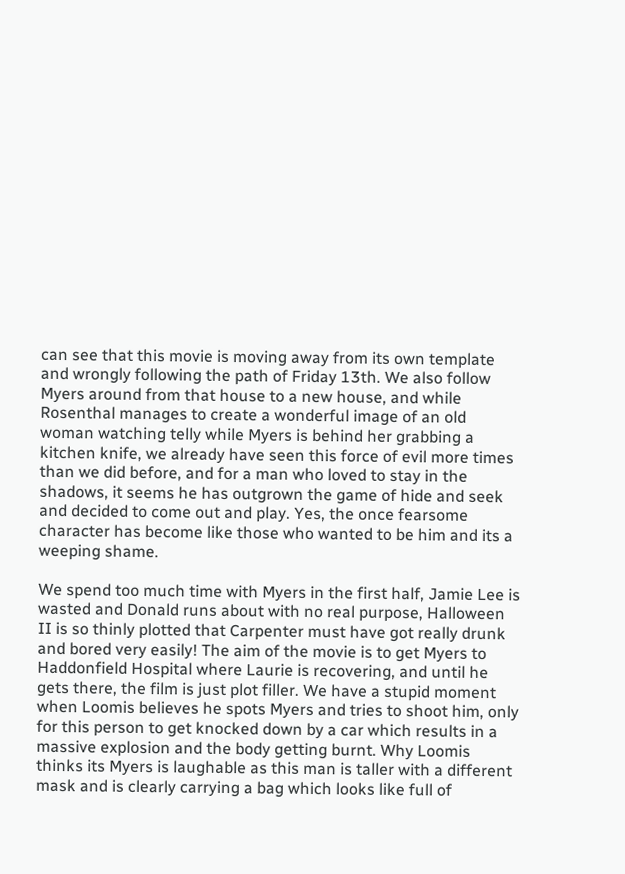can see that this movie is moving away from its own template and wrongly following the path of Friday 13th. We also follow Myers around from that house to a new house, and while Rosenthal manages to create a wonderful image of an old woman watching telly while Myers is behind her grabbing a kitchen knife, we already have seen this force of evil more times than we did before, and for a man who loved to stay in the shadows, it seems he has outgrown the game of hide and seek and decided to come out and play. Yes, the once fearsome character has become like those who wanted to be him and its a weeping shame.

We spend too much time with Myers in the first half, Jamie Lee is wasted and Donald runs about with no real purpose, Halloween II is so thinly plotted that Carpenter must have got really drunk and bored very easily! The aim of the movie is to get Myers to Haddonfield Hospital where Laurie is recovering, and until he gets there, the film is just plot filler. We have a stupid moment when Loomis believes he spots Myers and tries to shoot him, only for this person to get knocked down by a car which results in a massive explosion and the body getting burnt. Why Loomis thinks its Myers is laughable as this man is taller with a different mask and is clearly carrying a bag which looks like full of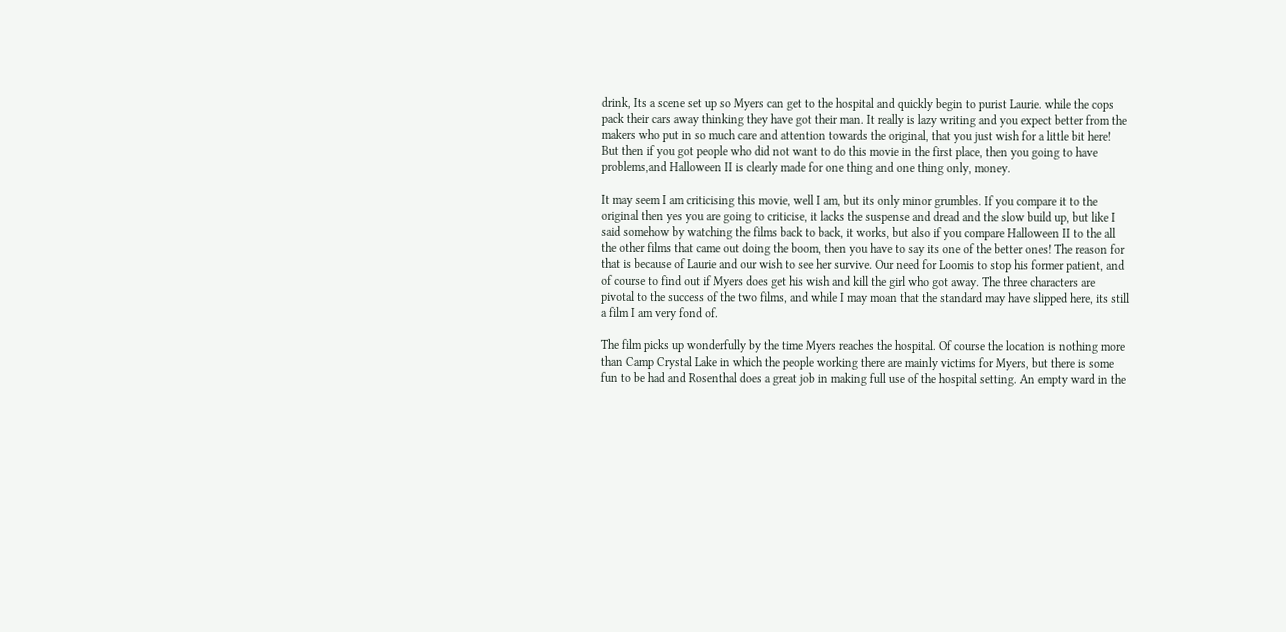drink, Its a scene set up so Myers can get to the hospital and quickly begin to purist Laurie. while the cops pack their cars away thinking they have got their man. It really is lazy writing and you expect better from the makers who put in so much care and attention towards the original, that you just wish for a little bit here! But then if you got people who did not want to do this movie in the first place, then you going to have problems,and Halloween II is clearly made for one thing and one thing only, money.

It may seem I am criticising this movie, well I am, but its only minor grumbles. If you compare it to the original then yes you are going to criticise, it lacks the suspense and dread and the slow build up, but like I said somehow by watching the films back to back, it works, but also if you compare Halloween II to the all the other films that came out doing the boom, then you have to say its one of the better ones! The reason for that is because of Laurie and our wish to see her survive. Our need for Loomis to stop his former patient, and of course to find out if Myers does get his wish and kill the girl who got away. The three characters are pivotal to the success of the two films, and while I may moan that the standard may have slipped here, its still a film I am very fond of.

The film picks up wonderfully by the time Myers reaches the hospital. Of course the location is nothing more than Camp Crystal Lake in which the people working there are mainly victims for Myers, but there is some fun to be had and Rosenthal does a great job in making full use of the hospital setting. An empty ward in the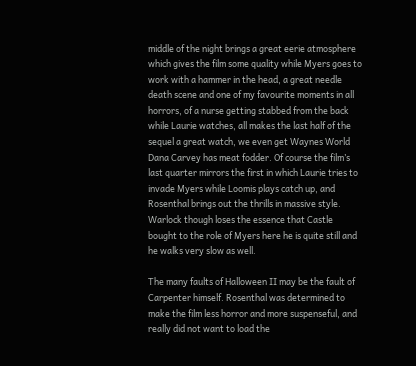middle of the night brings a great eerie atmosphere which gives the film some quality while Myers goes to work with a hammer in the head, a great needle death scene and one of my favourite moments in all horrors, of a nurse getting stabbed from the back while Laurie watches, all makes the last half of the sequel a great watch, we even get Waynes World Dana Carvey has meat fodder. Of course the film’s last quarter mirrors the first in which Laurie tries to invade Myers while Loomis plays catch up, and Rosenthal brings out the thrills in massive style. Warlock though loses the essence that Castle bought to the role of Myers here he is quite still and he walks very slow as well.

The many faults of Halloween II may be the fault of Carpenter himself. Rosenthal was determined to make the film less horror and more suspenseful, and really did not want to load the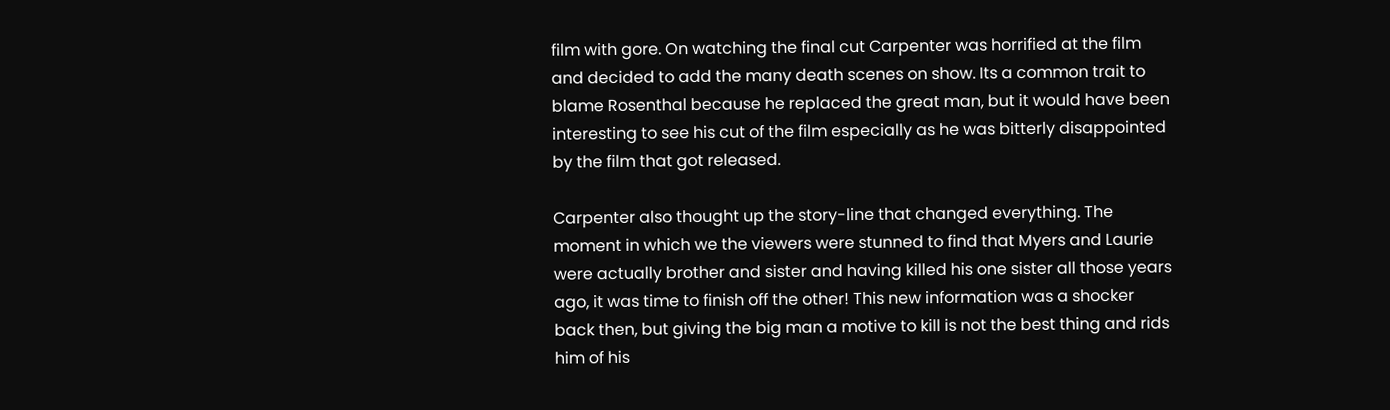film with gore. On watching the final cut Carpenter was horrified at the film and decided to add the many death scenes on show. Its a common trait to blame Rosenthal because he replaced the great man, but it would have been interesting to see his cut of the film especially as he was bitterly disappointed by the film that got released.

Carpenter also thought up the story-line that changed everything. The moment in which we the viewers were stunned to find that Myers and Laurie were actually brother and sister and having killed his one sister all those years ago, it was time to finish off the other! This new information was a shocker back then, but giving the big man a motive to kill is not the best thing and rids him of his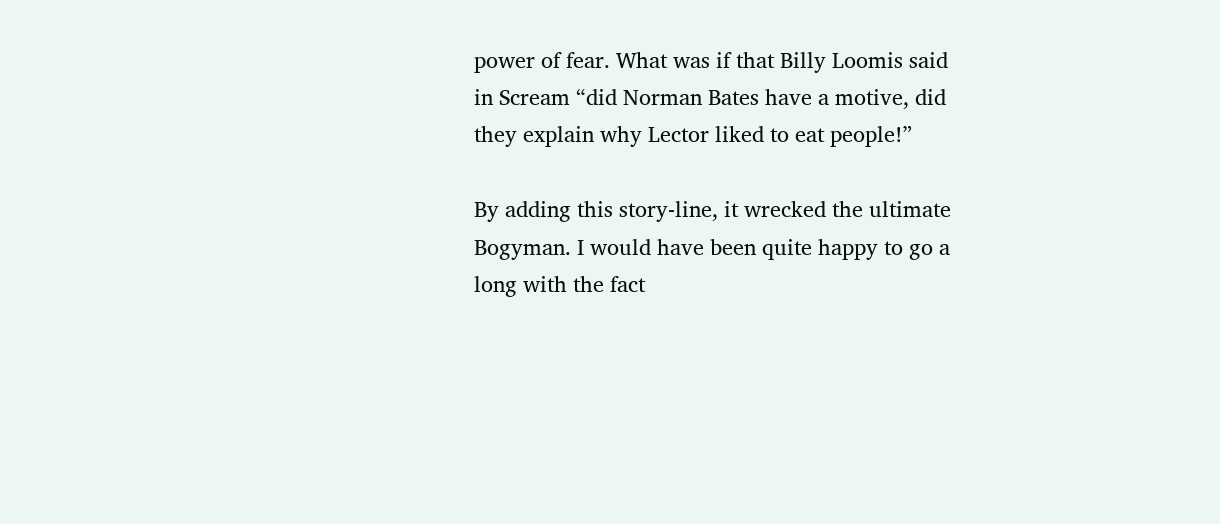power of fear. What was if that Billy Loomis said in Scream “did Norman Bates have a motive, did they explain why Lector liked to eat people!”

By adding this story-line, it wrecked the ultimate Bogyman. I would have been quite happy to go a long with the fact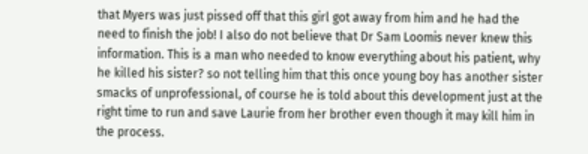that Myers was just pissed off that this girl got away from him and he had the need to finish the job! I also do not believe that Dr Sam Loomis never knew this information. This is a man who needed to know everything about his patient, why he killed his sister? so not telling him that this once young boy has another sister smacks of unprofessional, of course he is told about this development just at the right time to run and save Laurie from her brother even though it may kill him in the process.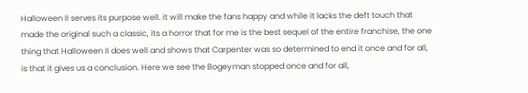Halloween II serves its purpose well. it will make the fans happy and while it lacks the deft touch that made the original such a classic, its a horror that for me is the best sequel of the entire franchise, the one thing that Halloween II does well and shows that Carpenter was so determined to end it once and for all, is that it gives us a conclusion. Here we see the Bogeyman stopped once and for all,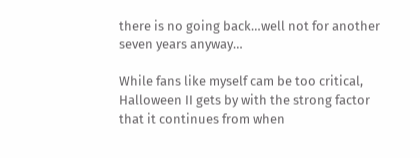there is no going back…well not for another seven years anyway…

While fans like myself cam be too critical, Halloween II gets by with the strong factor that it continues from when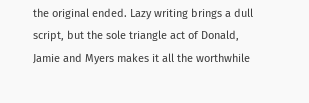the original ended. Lazy writing brings a dull script, but the sole triangle act of Donald, Jamie and Myers makes it all the worthwhile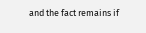and the fact remains if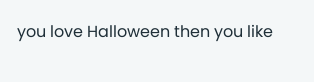you love Halloween then you like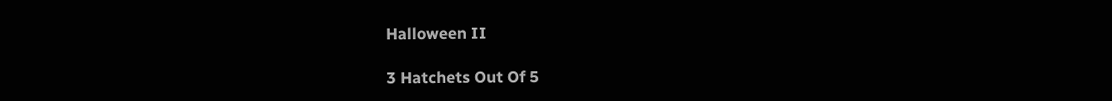Halloween II

3 Hatchets Out Of 5